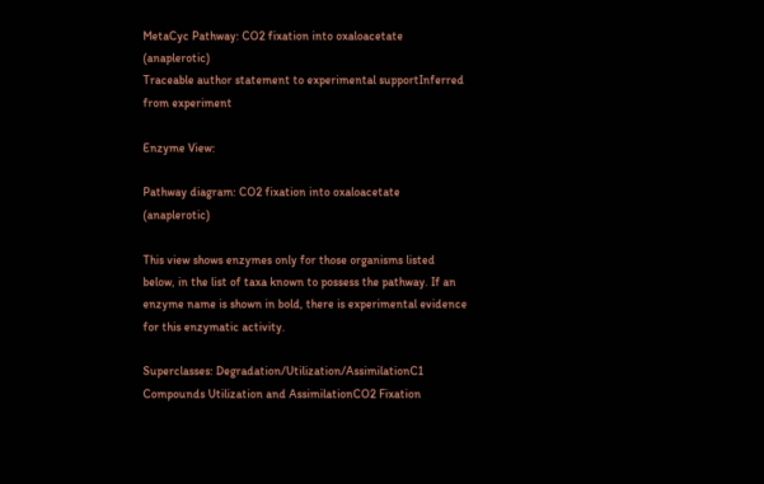MetaCyc Pathway: CO2 fixation into oxaloacetate (anaplerotic)
Traceable author statement to experimental supportInferred from experiment

Enzyme View:

Pathway diagram: CO2 fixation into oxaloacetate (anaplerotic)

This view shows enzymes only for those organisms listed below, in the list of taxa known to possess the pathway. If an enzyme name is shown in bold, there is experimental evidence for this enzymatic activity.

Superclasses: Degradation/Utilization/AssimilationC1 Compounds Utilization and AssimilationCO2 Fixation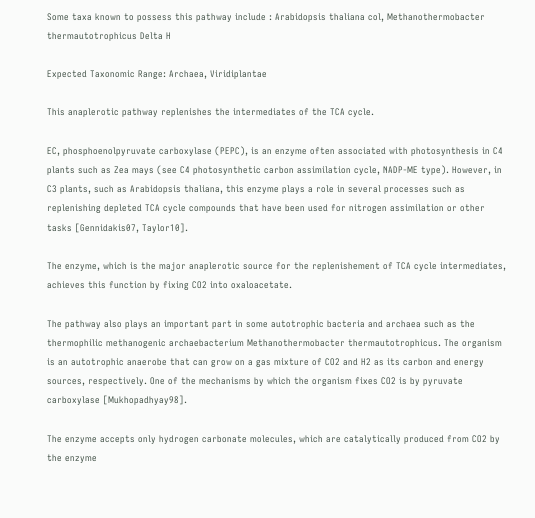Some taxa known to possess this pathway include : Arabidopsis thaliana col, Methanothermobacter thermautotrophicus Delta H

Expected Taxonomic Range: Archaea, Viridiplantae

This anaplerotic pathway replenishes the intermediates of the TCA cycle.

EC, phosphoenolpyruvate carboxylase (PEPC), is an enzyme often associated with photosynthesis in C4 plants such as Zea mays (see C4 photosynthetic carbon assimilation cycle, NADP-ME type). However, in C3 plants, such as Arabidopsis thaliana, this enzyme plays a role in several processes such as replenishing depleted TCA cycle compounds that have been used for nitrogen assimilation or other tasks [Gennidakis07, Taylor10].

The enzyme, which is the major anaplerotic source for the replenishement of TCA cycle intermediates, achieves this function by fixing CO2 into oxaloacetate.

The pathway also plays an important part in some autotrophic bacteria and archaea such as the thermophilic methanogenic archaebacterium Methanothermobacter thermautotrophicus. The organism is an autotrophic anaerobe that can grow on a gas mixture of CO2 and H2 as its carbon and energy sources, respectively. One of the mechanisms by which the organism fixes CO2 is by pyruvate carboxylase [Mukhopadhyay98].

The enzyme accepts only hydrogen carbonate molecules, which are catalytically produced from CO2 by the enzyme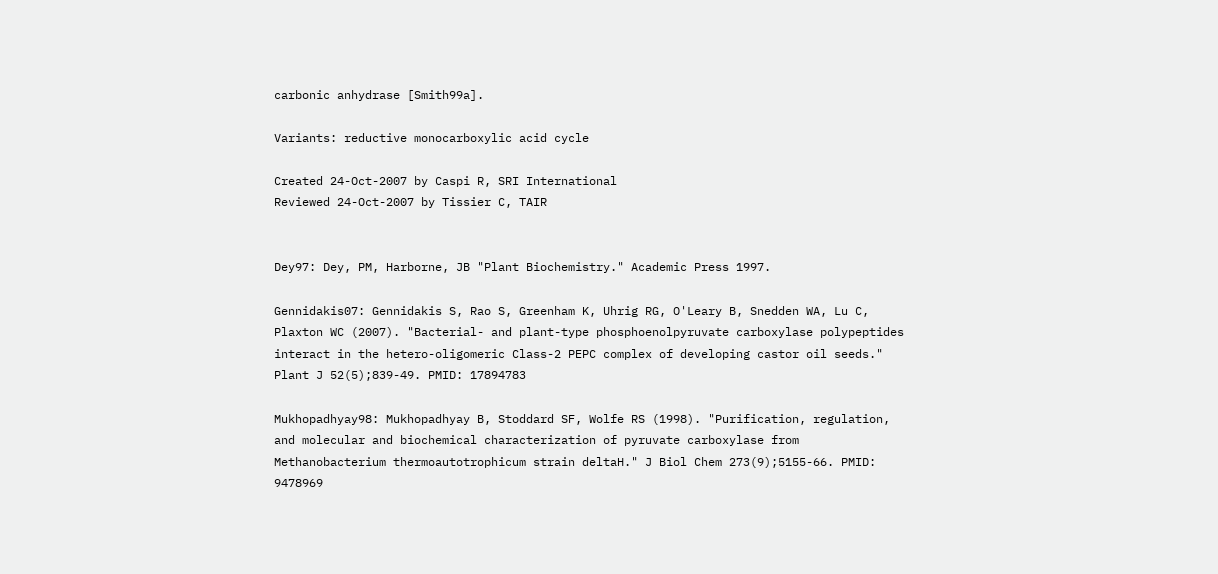carbonic anhydrase [Smith99a].

Variants: reductive monocarboxylic acid cycle

Created 24-Oct-2007 by Caspi R, SRI International
Reviewed 24-Oct-2007 by Tissier C, TAIR


Dey97: Dey, PM, Harborne, JB "Plant Biochemistry." Academic Press 1997.

Gennidakis07: Gennidakis S, Rao S, Greenham K, Uhrig RG, O'Leary B, Snedden WA, Lu C, Plaxton WC (2007). "Bacterial- and plant-type phosphoenolpyruvate carboxylase polypeptides interact in the hetero-oligomeric Class-2 PEPC complex of developing castor oil seeds." Plant J 52(5);839-49. PMID: 17894783

Mukhopadhyay98: Mukhopadhyay B, Stoddard SF, Wolfe RS (1998). "Purification, regulation, and molecular and biochemical characterization of pyruvate carboxylase from Methanobacterium thermoautotrophicum strain deltaH." J Biol Chem 273(9);5155-66. PMID: 9478969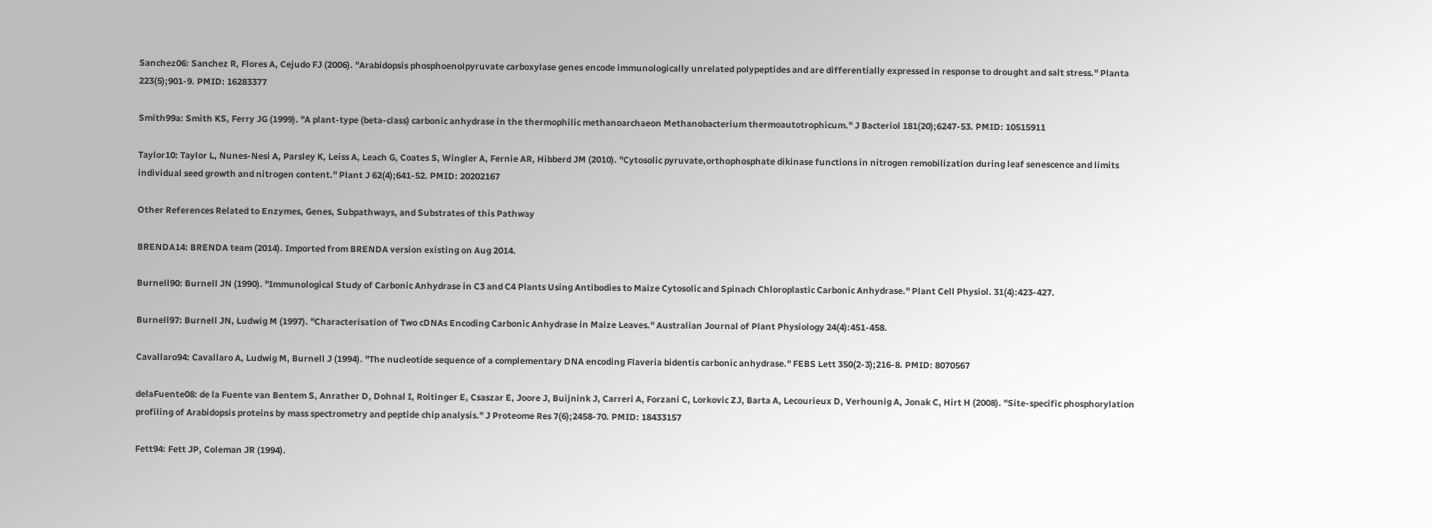Sanchez06: Sanchez R, Flores A, Cejudo FJ (2006). "Arabidopsis phosphoenolpyruvate carboxylase genes encode immunologically unrelated polypeptides and are differentially expressed in response to drought and salt stress." Planta 223(5);901-9. PMID: 16283377

Smith99a: Smith KS, Ferry JG (1999). "A plant-type (beta-class) carbonic anhydrase in the thermophilic methanoarchaeon Methanobacterium thermoautotrophicum." J Bacteriol 181(20);6247-53. PMID: 10515911

Taylor10: Taylor L, Nunes-Nesi A, Parsley K, Leiss A, Leach G, Coates S, Wingler A, Fernie AR, Hibberd JM (2010). "Cytosolic pyruvate,orthophosphate dikinase functions in nitrogen remobilization during leaf senescence and limits individual seed growth and nitrogen content." Plant J 62(4);641-52. PMID: 20202167

Other References Related to Enzymes, Genes, Subpathways, and Substrates of this Pathway

BRENDA14: BRENDA team (2014). Imported from BRENDA version existing on Aug 2014.

Burnell90: Burnell JN (1990). "Immunological Study of Carbonic Anhydrase in C3 and C4 Plants Using Antibodies to Maize Cytosolic and Spinach Chloroplastic Carbonic Anhydrase." Plant Cell Physiol. 31(4):423-427.

Burnell97: Burnell JN, Ludwig M (1997). "Characterisation of Two cDNAs Encoding Carbonic Anhydrase in Maize Leaves." Australian Journal of Plant Physiology 24(4):451-458.

Cavallaro94: Cavallaro A, Ludwig M, Burnell J (1994). "The nucleotide sequence of a complementary DNA encoding Flaveria bidentis carbonic anhydrase." FEBS Lett 350(2-3);216-8. PMID: 8070567

delaFuente08: de la Fuente van Bentem S, Anrather D, Dohnal I, Roitinger E, Csaszar E, Joore J, Buijnink J, Carreri A, Forzani C, Lorkovic ZJ, Barta A, Lecourieux D, Verhounig A, Jonak C, Hirt H (2008). "Site-specific phosphorylation profiling of Arabidopsis proteins by mass spectrometry and peptide chip analysis." J Proteome Res 7(6);2458-70. PMID: 18433157

Fett94: Fett JP, Coleman JR (1994).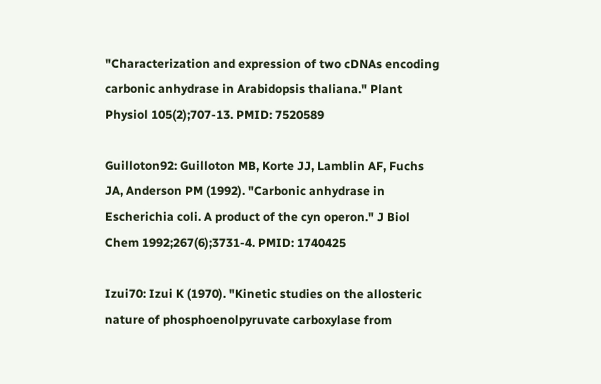"Characterization and expression of two cDNAs encoding carbonic anhydrase in Arabidopsis thaliana." Plant Physiol 105(2);707-13. PMID: 7520589

Guilloton92: Guilloton MB, Korte JJ, Lamblin AF, Fuchs JA, Anderson PM (1992). "Carbonic anhydrase in Escherichia coli. A product of the cyn operon." J Biol Chem 1992;267(6);3731-4. PMID: 1740425

Izui70: Izui K (1970). "Kinetic studies on the allosteric nature of phosphoenolpyruvate carboxylase from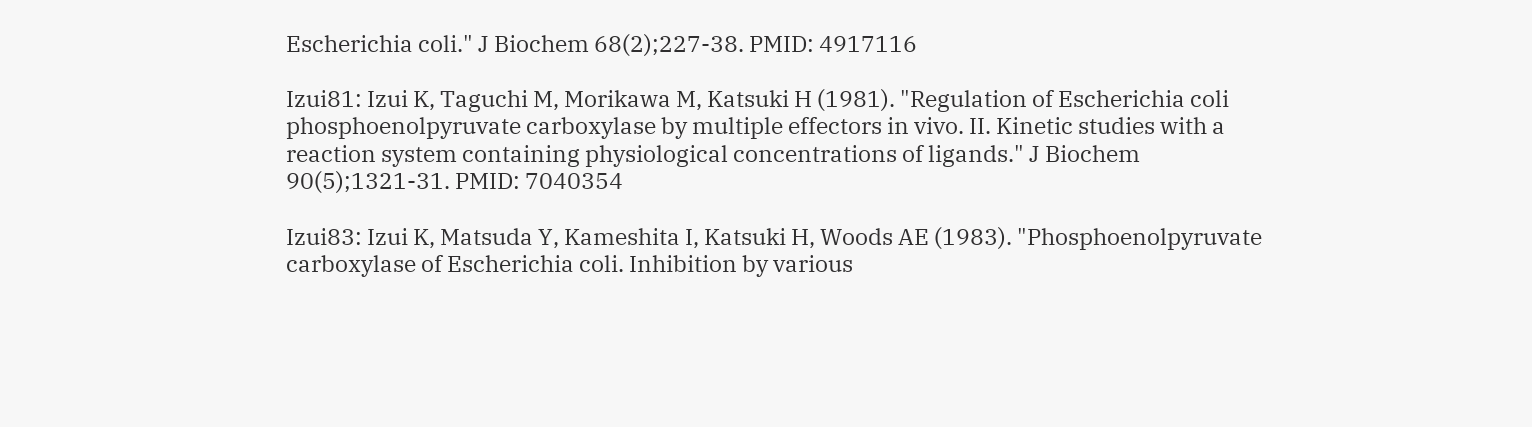Escherichia coli." J Biochem 68(2);227-38. PMID: 4917116

Izui81: Izui K, Taguchi M, Morikawa M, Katsuki H (1981). "Regulation of Escherichia coli phosphoenolpyruvate carboxylase by multiple effectors in vivo. II. Kinetic studies with a reaction system containing physiological concentrations of ligands." J Biochem 90(5);1321-31. PMID: 7040354

Izui83: Izui K, Matsuda Y, Kameshita I, Katsuki H, Woods AE (1983). "Phosphoenolpyruvate carboxylase of Escherichia coli. Inhibition by various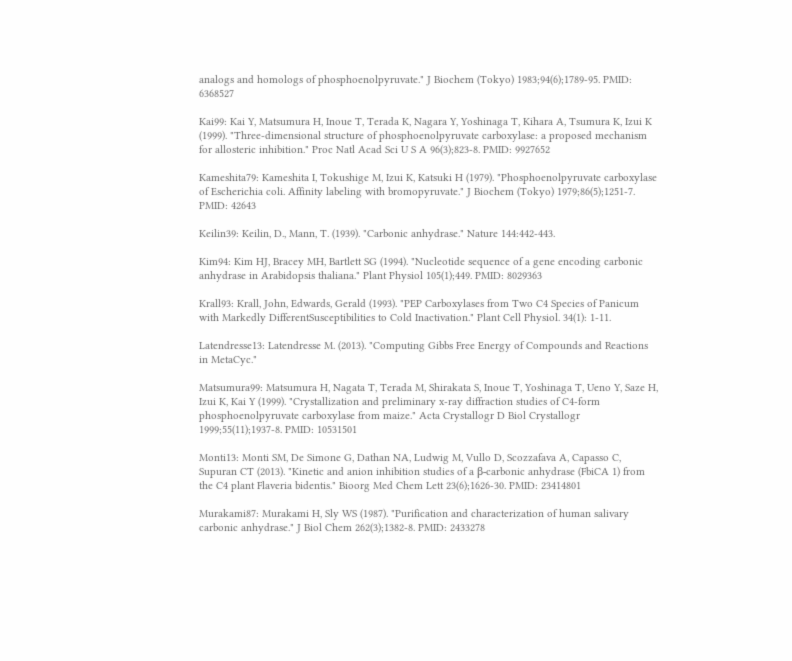analogs and homologs of phosphoenolpyruvate." J Biochem (Tokyo) 1983;94(6);1789-95. PMID: 6368527

Kai99: Kai Y, Matsumura H, Inoue T, Terada K, Nagara Y, Yoshinaga T, Kihara A, Tsumura K, Izui K (1999). "Three-dimensional structure of phosphoenolpyruvate carboxylase: a proposed mechanism for allosteric inhibition." Proc Natl Acad Sci U S A 96(3);823-8. PMID: 9927652

Kameshita79: Kameshita I, Tokushige M, Izui K, Katsuki H (1979). "Phosphoenolpyruvate carboxylase of Escherichia coli. Affinity labeling with bromopyruvate." J Biochem (Tokyo) 1979;86(5);1251-7. PMID: 42643

Keilin39: Keilin, D., Mann, T. (1939). "Carbonic anhydrase." Nature 144:442-443.

Kim94: Kim HJ, Bracey MH, Bartlett SG (1994). "Nucleotide sequence of a gene encoding carbonic anhydrase in Arabidopsis thaliana." Plant Physiol 105(1);449. PMID: 8029363

Krall93: Krall, John, Edwards, Gerald (1993). "PEP Carboxylases from Two C4 Species of Panicum with Markedly DifferentSusceptibilities to Cold Inactivation." Plant Cell Physiol. 34(1): 1-11.

Latendresse13: Latendresse M. (2013). "Computing Gibbs Free Energy of Compounds and Reactions in MetaCyc."

Matsumura99: Matsumura H, Nagata T, Terada M, Shirakata S, Inoue T, Yoshinaga T, Ueno Y, Saze H, Izui K, Kai Y (1999). "Crystallization and preliminary x-ray diffraction studies of C4-form phosphoenolpyruvate carboxylase from maize." Acta Crystallogr D Biol Crystallogr 1999;55(11);1937-8. PMID: 10531501

Monti13: Monti SM, De Simone G, Dathan NA, Ludwig M, Vullo D, Scozzafava A, Capasso C, Supuran CT (2013). "Kinetic and anion inhibition studies of a β-carbonic anhydrase (FbiCA 1) from the C4 plant Flaveria bidentis." Bioorg Med Chem Lett 23(6);1626-30. PMID: 23414801

Murakami87: Murakami H, Sly WS (1987). "Purification and characterization of human salivary carbonic anhydrase." J Biol Chem 262(3);1382-8. PMID: 2433278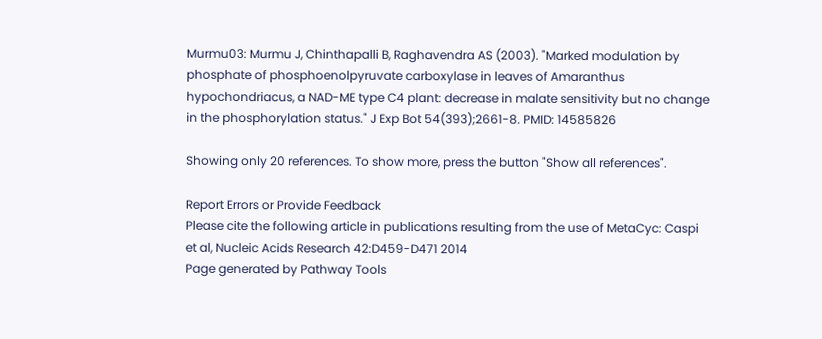Murmu03: Murmu J, Chinthapalli B, Raghavendra AS (2003). "Marked modulation by phosphate of phosphoenolpyruvate carboxylase in leaves of Amaranthus hypochondriacus, a NAD-ME type C4 plant: decrease in malate sensitivity but no change in the phosphorylation status." J Exp Bot 54(393);2661-8. PMID: 14585826

Showing only 20 references. To show more, press the button "Show all references".

Report Errors or Provide Feedback
Please cite the following article in publications resulting from the use of MetaCyc: Caspi et al, Nucleic Acids Research 42:D459-D471 2014
Page generated by Pathway Tools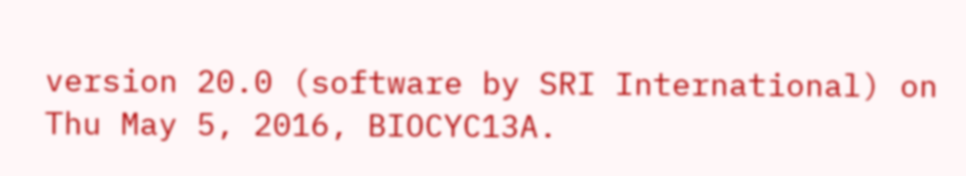version 20.0 (software by SRI International) on Thu May 5, 2016, BIOCYC13A.